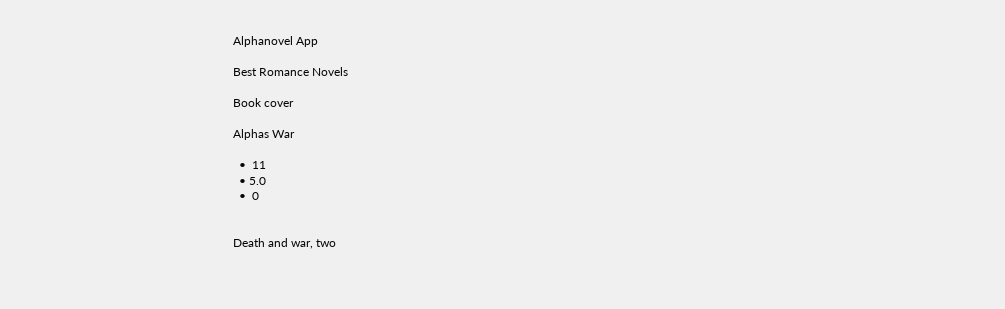Alphanovel App

Best Romance Novels

Book cover

Alphas War

  •  11
  • 5.0
  •  0


Death and war, two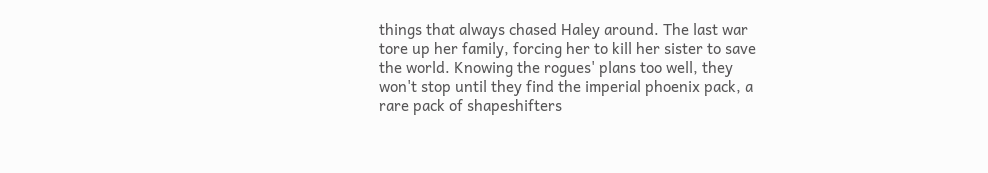things that always chased Haley around. The last war tore up her family, forcing her to kill her sister to save the world. Knowing the rogues' plans too well, they won't stop until they find the imperial phoenix pack, a rare pack of shapeshifters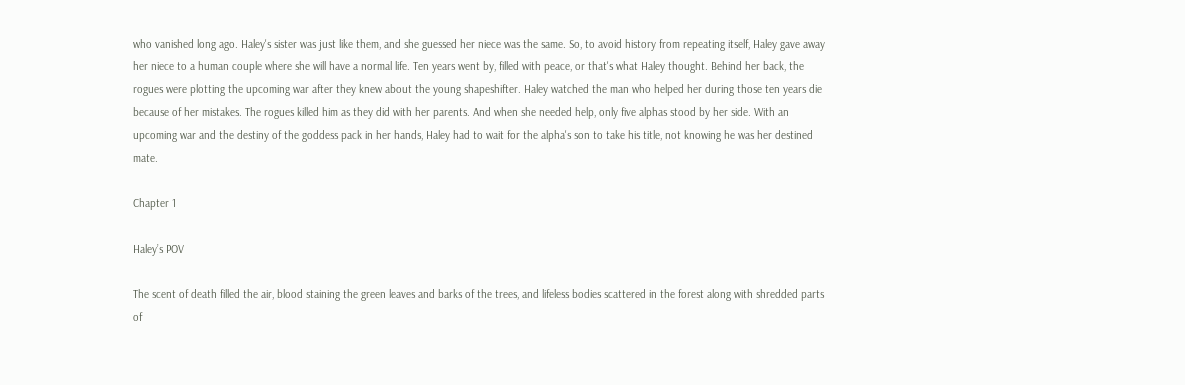who vanished long ago. Haley's sister was just like them, and she guessed her niece was the same. So, to avoid history from repeating itself, Haley gave away her niece to a human couple where she will have a normal life. Ten years went by, filled with peace, or that's what Haley thought. Behind her back, the rogues were plotting the upcoming war after they knew about the young shapeshifter. Haley watched the man who helped her during those ten years die because of her mistakes. The rogues killed him as they did with her parents. And when she needed help, only five alphas stood by her side. With an upcoming war and the destiny of the goddess pack in her hands, Haley had to wait for the alpha's son to take his title, not knowing he was her destined mate.

Chapter 1

Haley’s POV

The scent of death filled the air, blood staining the green leaves and barks of the trees, and lifeless bodies scattered in the forest along with shredded parts of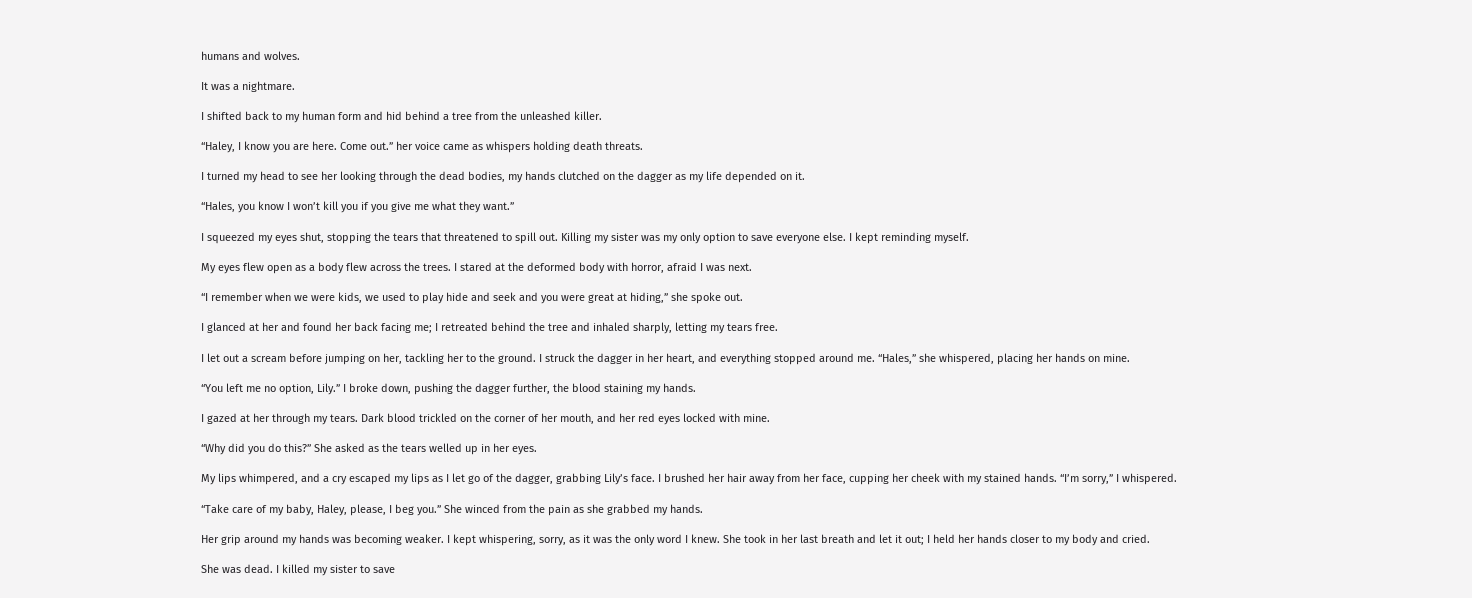humans and wolves.

It was a nightmare.

I shifted back to my human form and hid behind a tree from the unleashed killer.

“Haley, I know you are here. Come out.” her voice came as whispers holding death threats.

I turned my head to see her looking through the dead bodies, my hands clutched on the dagger as my life depended on it.

“Hales, you know I won’t kill you if you give me what they want.”

I squeezed my eyes shut, stopping the tears that threatened to spill out. Killing my sister was my only option to save everyone else. I kept reminding myself.

My eyes flew open as a body flew across the trees. I stared at the deformed body with horror, afraid I was next.

“I remember when we were kids, we used to play hide and seek and you were great at hiding,” she spoke out.

I glanced at her and found her back facing me; I retreated behind the tree and inhaled sharply, letting my tears free.

I let out a scream before jumping on her, tackling her to the ground. I struck the dagger in her heart, and everything stopped around me. “Hales,” she whispered, placing her hands on mine.

“You left me no option, Lily.” I broke down, pushing the dagger further, the blood staining my hands.

I gazed at her through my tears. Dark blood trickled on the corner of her mouth, and her red eyes locked with mine.

“Why did you do this?” She asked as the tears welled up in her eyes.

My lips whimpered, and a cry escaped my lips as I let go of the dagger, grabbing Lily’s face. I brushed her hair away from her face, cupping her cheek with my stained hands. “I’m sorry,” I whispered.

“Take care of my baby, Haley, please, I beg you.” She winced from the pain as she grabbed my hands.

Her grip around my hands was becoming weaker. I kept whispering, sorry, as it was the only word I knew. She took in her last breath and let it out; I held her hands closer to my body and cried.

She was dead. I killed my sister to save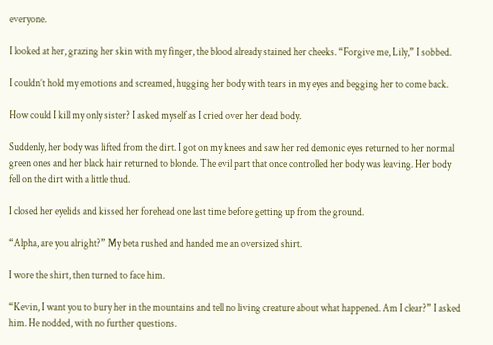everyone.

I looked at her, grazing her skin with my finger, the blood already stained her cheeks. “Forgive me, Lily,” I sobbed.

I couldn’t hold my emotions and screamed, hugging her body with tears in my eyes and begging her to come back.

How could I kill my only sister? I asked myself as I cried over her dead body.

Suddenly, her body was lifted from the dirt. I got on my knees and saw her red demonic eyes returned to her normal green ones and her black hair returned to blonde. The evil part that once controlled her body was leaving. Her body fell on the dirt with a little thud.

I closed her eyelids and kissed her forehead one last time before getting up from the ground.

“Alpha, are you alright?” My beta rushed and handed me an oversized shirt.

I wore the shirt, then turned to face him.

“Kevin, I want you to bury her in the mountains and tell no living creature about what happened. Am I clear?” I asked him. He nodded, with no further questions.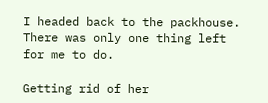I headed back to the packhouse. There was only one thing left for me to do.

Getting rid of her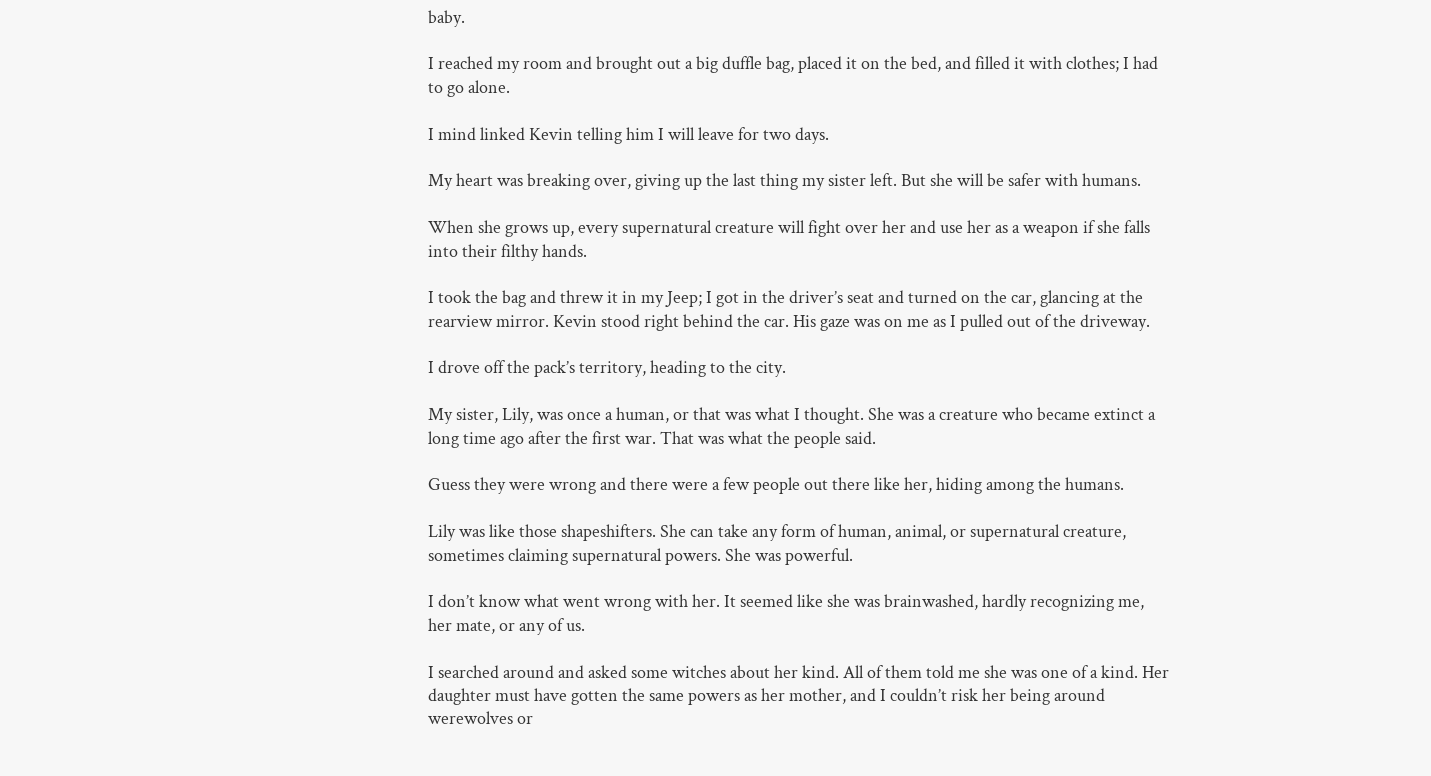baby.

I reached my room and brought out a big duffle bag, placed it on the bed, and filled it with clothes; I had to go alone.

I mind linked Kevin telling him I will leave for two days.

My heart was breaking over, giving up the last thing my sister left. But she will be safer with humans.

When she grows up, every supernatural creature will fight over her and use her as a weapon if she falls into their filthy hands.

I took the bag and threw it in my Jeep; I got in the driver’s seat and turned on the car, glancing at the rearview mirror. Kevin stood right behind the car. His gaze was on me as I pulled out of the driveway.

I drove off the pack’s territory, heading to the city.

My sister, Lily, was once a human, or that was what I thought. She was a creature who became extinct a long time ago after the first war. That was what the people said.

Guess they were wrong and there were a few people out there like her, hiding among the humans.

Lily was like those shapeshifters. She can take any form of human, animal, or supernatural creature, sometimes claiming supernatural powers. She was powerful.

I don’t know what went wrong with her. It seemed like she was brainwashed, hardly recognizing me, her mate, or any of us.

I searched around and asked some witches about her kind. All of them told me she was one of a kind. Her daughter must have gotten the same powers as her mother, and I couldn’t risk her being around werewolves or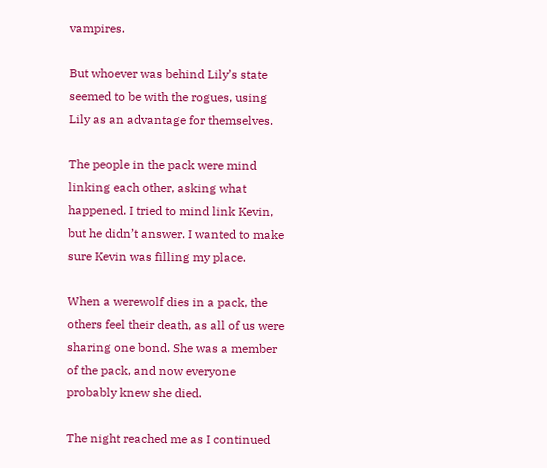vampires.

But whoever was behind Lily’s state seemed to be with the rogues, using Lily as an advantage for themselves.

The people in the pack were mind linking each other, asking what happened. I tried to mind link Kevin, but he didn’t answer. I wanted to make sure Kevin was filling my place.

When a werewolf dies in a pack, the others feel their death, as all of us were sharing one bond. She was a member of the pack, and now everyone probably knew she died.

The night reached me as I continued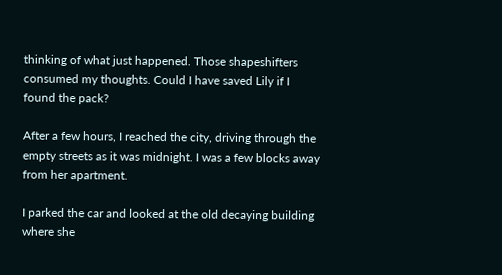thinking of what just happened. Those shapeshifters consumed my thoughts. Could I have saved Lily if I found the pack?

After a few hours, I reached the city, driving through the empty streets as it was midnight. I was a few blocks away from her apartment.

I parked the car and looked at the old decaying building where she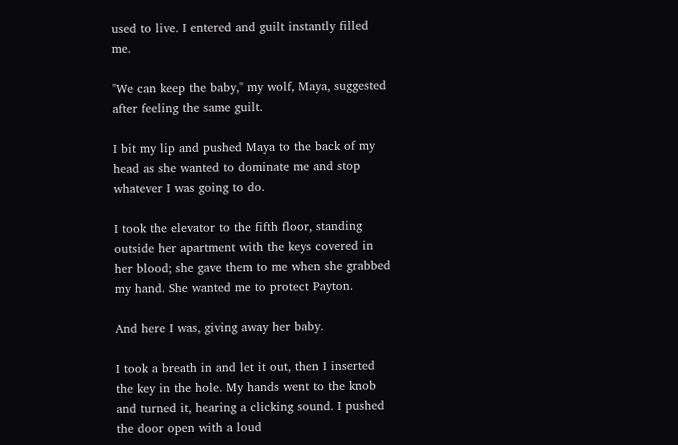used to live. I entered and guilt instantly filled me.

"We can keep the baby," my wolf, Maya, suggested after feeling the same guilt.

I bit my lip and pushed Maya to the back of my head as she wanted to dominate me and stop whatever I was going to do.

I took the elevator to the fifth floor, standing outside her apartment with the keys covered in her blood; she gave them to me when she grabbed my hand. She wanted me to protect Payton.

And here I was, giving away her baby.

I took a breath in and let it out, then I inserted the key in the hole. My hands went to the knob and turned it, hearing a clicking sound. I pushed the door open with a loud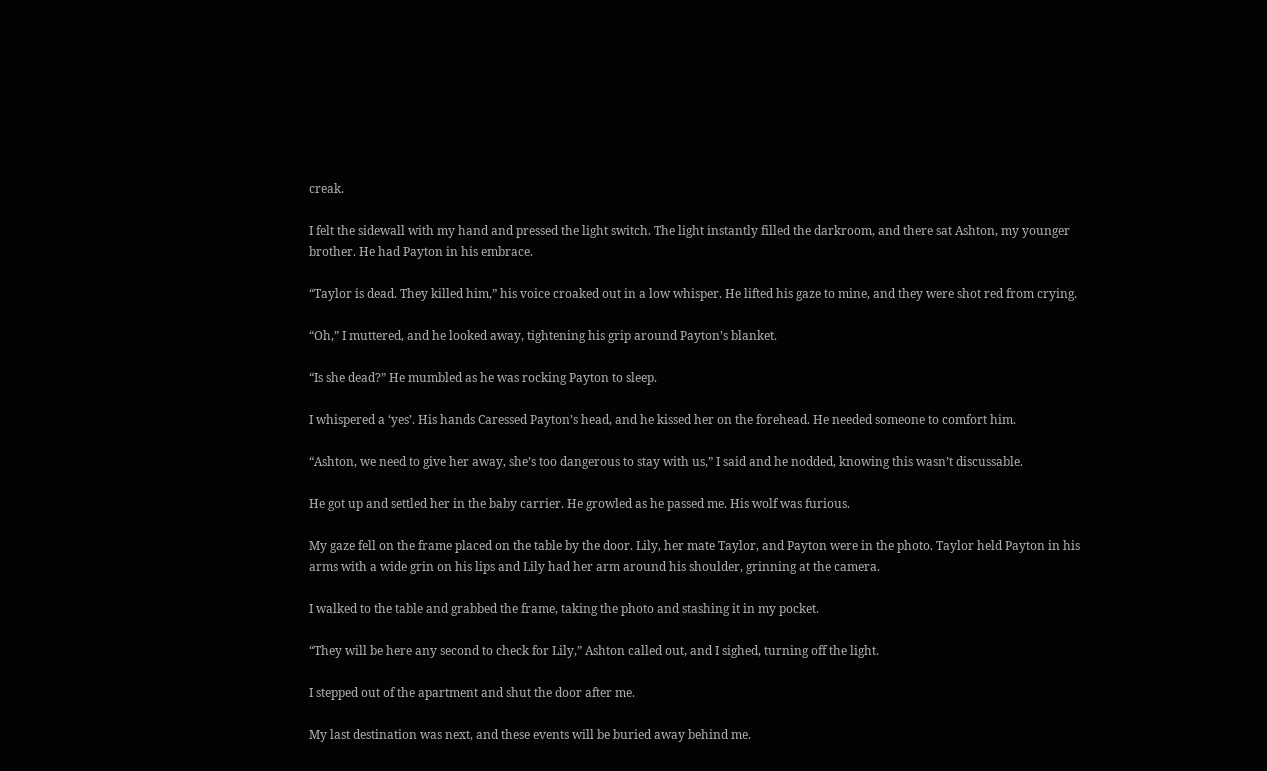creak.

I felt the sidewall with my hand and pressed the light switch. The light instantly filled the darkroom, and there sat Ashton, my younger brother. He had Payton in his embrace.

“Taylor is dead. They killed him,” his voice croaked out in a low whisper. He lifted his gaze to mine, and they were shot red from crying.

“Oh,” I muttered, and he looked away, tightening his grip around Payton’s blanket.

“Is she dead?” He mumbled as he was rocking Payton to sleep.

I whispered a ‘yes’. His hands Caressed Payton’s head, and he kissed her on the forehead. He needed someone to comfort him.

“Ashton, we need to give her away, she’s too dangerous to stay with us,” I said and he nodded, knowing this wasn’t discussable.

He got up and settled her in the baby carrier. He growled as he passed me. His wolf was furious.

My gaze fell on the frame placed on the table by the door. Lily, her mate Taylor, and Payton were in the photo. Taylor held Payton in his arms with a wide grin on his lips and Lily had her arm around his shoulder, grinning at the camera.

I walked to the table and grabbed the frame, taking the photo and stashing it in my pocket.

“They will be here any second to check for Lily,” Ashton called out, and I sighed, turning off the light.

I stepped out of the apartment and shut the door after me.

My last destination was next, and these events will be buried away behind me.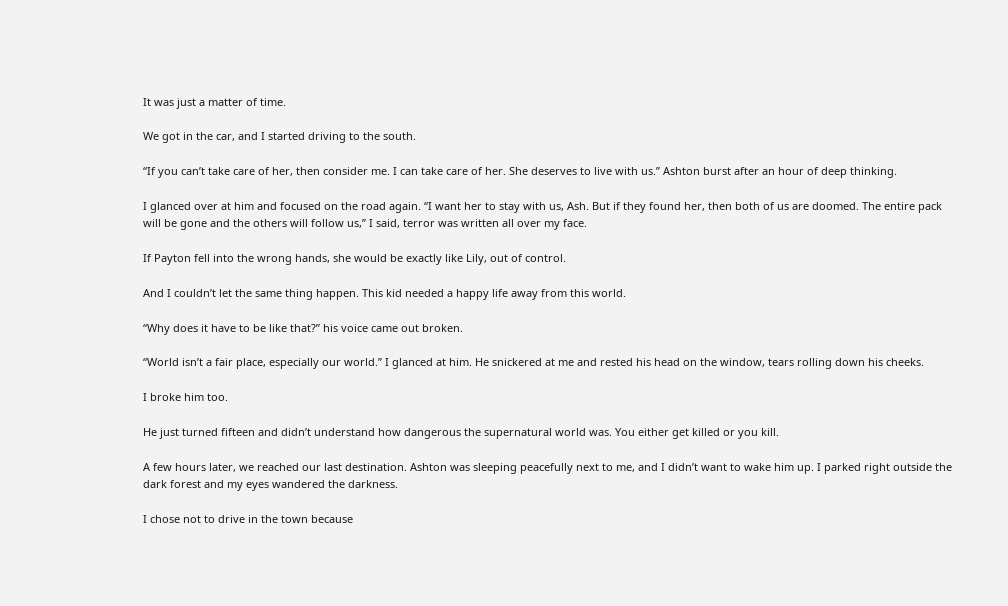It was just a matter of time.

We got in the car, and I started driving to the south.

“If you can’t take care of her, then consider me. I can take care of her. She deserves to live with us.” Ashton burst after an hour of deep thinking.

I glanced over at him and focused on the road again. “I want her to stay with us, Ash. But if they found her, then both of us are doomed. The entire pack will be gone and the others will follow us,” I said, terror was written all over my face.

If Payton fell into the wrong hands, she would be exactly like Lily, out of control.

And I couldn’t let the same thing happen. This kid needed a happy life away from this world.

“Why does it have to be like that?” his voice came out broken.

“World isn’t a fair place, especially our world.” I glanced at him. He snickered at me and rested his head on the window, tears rolling down his cheeks.

I broke him too.

He just turned fifteen and didn’t understand how dangerous the supernatural world was. You either get killed or you kill.

A few hours later, we reached our last destination. Ashton was sleeping peacefully next to me, and I didn’t want to wake him up. I parked right outside the dark forest and my eyes wandered the darkness.

I chose not to drive in the town because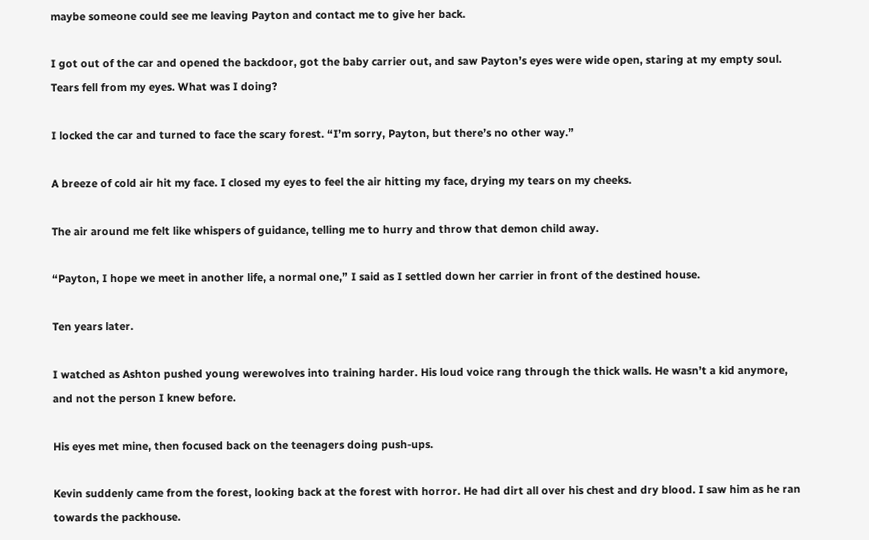maybe someone could see me leaving Payton and contact me to give her back.

I got out of the car and opened the backdoor, got the baby carrier out, and saw Payton’s eyes were wide open, staring at my empty soul. Tears fell from my eyes. What was I doing?

I locked the car and turned to face the scary forest. “I’m sorry, Payton, but there’s no other way.”

A breeze of cold air hit my face. I closed my eyes to feel the air hitting my face, drying my tears on my cheeks.

The air around me felt like whispers of guidance, telling me to hurry and throw that demon child away.

“Payton, I hope we meet in another life, a normal one,” I said as I settled down her carrier in front of the destined house.

Ten years later.

I watched as Ashton pushed young werewolves into training harder. His loud voice rang through the thick walls. He wasn’t a kid anymore, and not the person I knew before.

His eyes met mine, then focused back on the teenagers doing push-ups.

Kevin suddenly came from the forest, looking back at the forest with horror. He had dirt all over his chest and dry blood. I saw him as he ran towards the packhouse.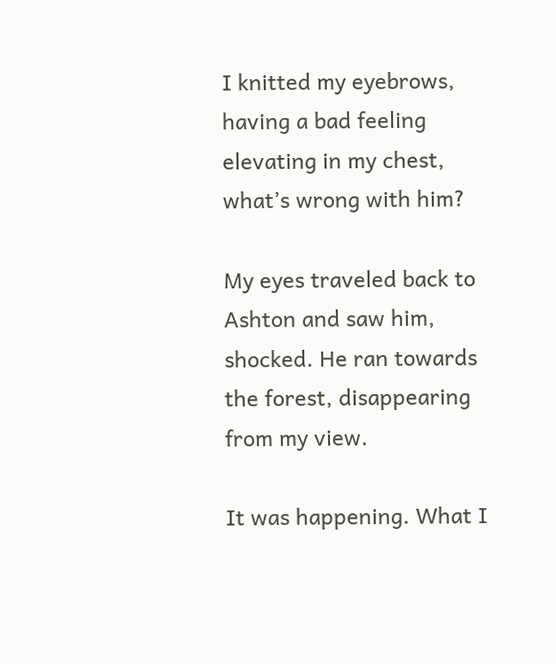I knitted my eyebrows, having a bad feeling elevating in my chest, what’s wrong with him?

My eyes traveled back to Ashton and saw him, shocked. He ran towards the forest, disappearing from my view.

It was happening. What I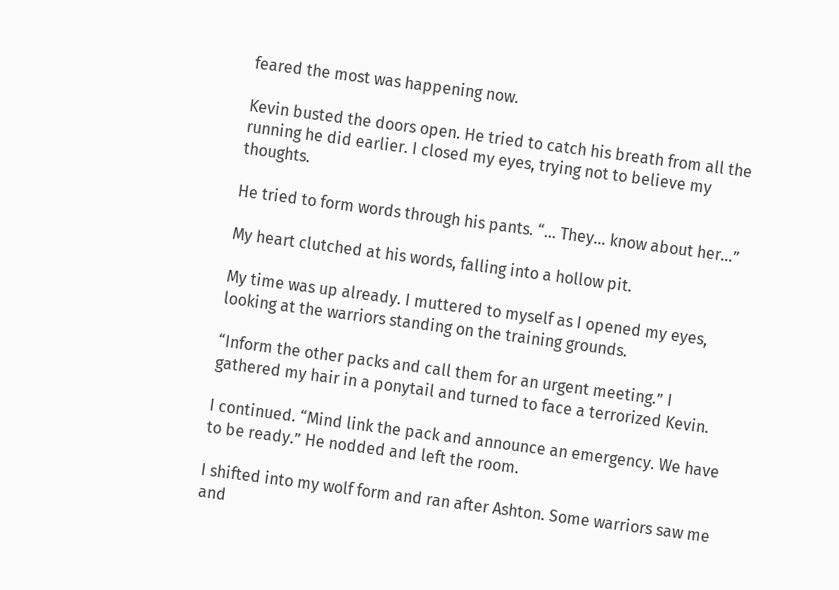feared the most was happening now.

Kevin busted the doors open. He tried to catch his breath from all the running he did earlier. I closed my eyes, trying not to believe my thoughts.

He tried to form words through his pants. “... They… know about her…”

My heart clutched at his words, falling into a hollow pit.

My time was up already. I muttered to myself as I opened my eyes, looking at the warriors standing on the training grounds.

“Inform the other packs and call them for an urgent meeting.” I gathered my hair in a ponytail and turned to face a terrorized Kevin.

I continued. “Mind link the pack and announce an emergency. We have to be ready.” He nodded and left the room.

I shifted into my wolf form and ran after Ashton. Some warriors saw me and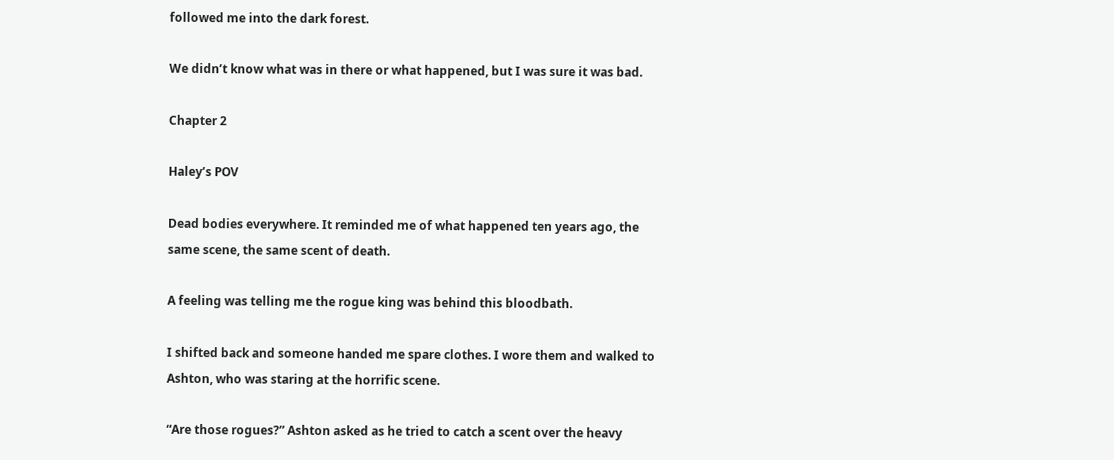followed me into the dark forest.

We didn’t know what was in there or what happened, but I was sure it was bad.

Chapter 2

Haley’s POV

Dead bodies everywhere. It reminded me of what happened ten years ago, the same scene, the same scent of death.

A feeling was telling me the rogue king was behind this bloodbath.

I shifted back and someone handed me spare clothes. I wore them and walked to Ashton, who was staring at the horrific scene.

“Are those rogues?” Ashton asked as he tried to catch a scent over the heavy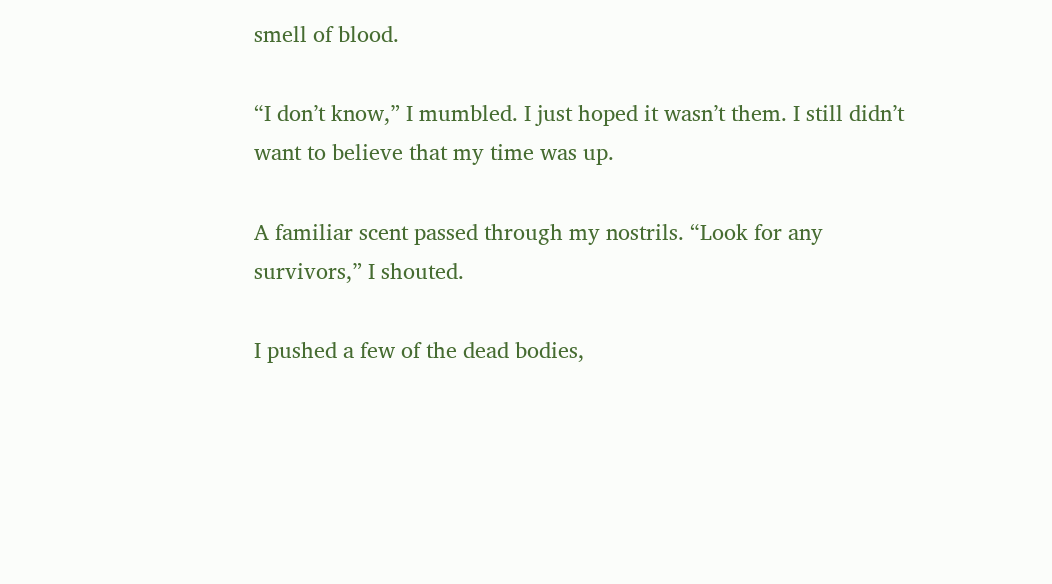smell of blood.

“I don’t know,” I mumbled. I just hoped it wasn’t them. I still didn’t want to believe that my time was up.

A familiar scent passed through my nostrils. “Look for any survivors,” I shouted.

I pushed a few of the dead bodies,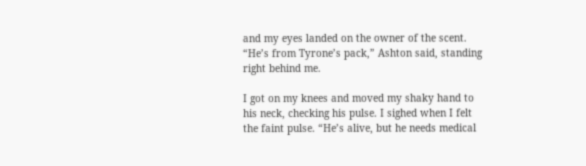and my eyes landed on the owner of the scent. “He’s from Tyrone’s pack,” Ashton said, standing right behind me.

I got on my knees and moved my shaky hand to his neck, checking his pulse. I sighed when I felt the faint pulse. “He’s alive, but he needs medical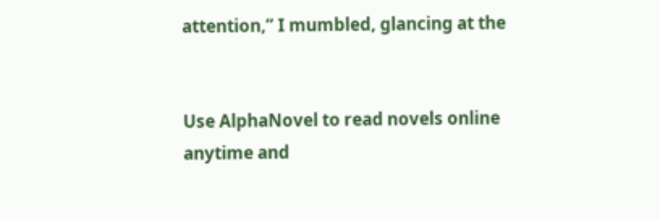attention,” I mumbled, glancing at the


Use AlphaNovel to read novels online anytime and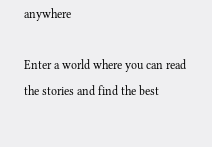anywhere

Enter a world where you can read the stories and find the best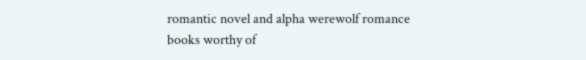romantic novel and alpha werewolf romance books worthy of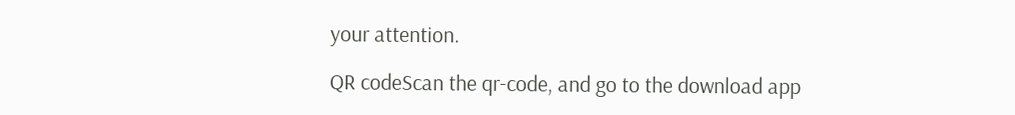your attention.

QR codeScan the qr-code, and go to the download app